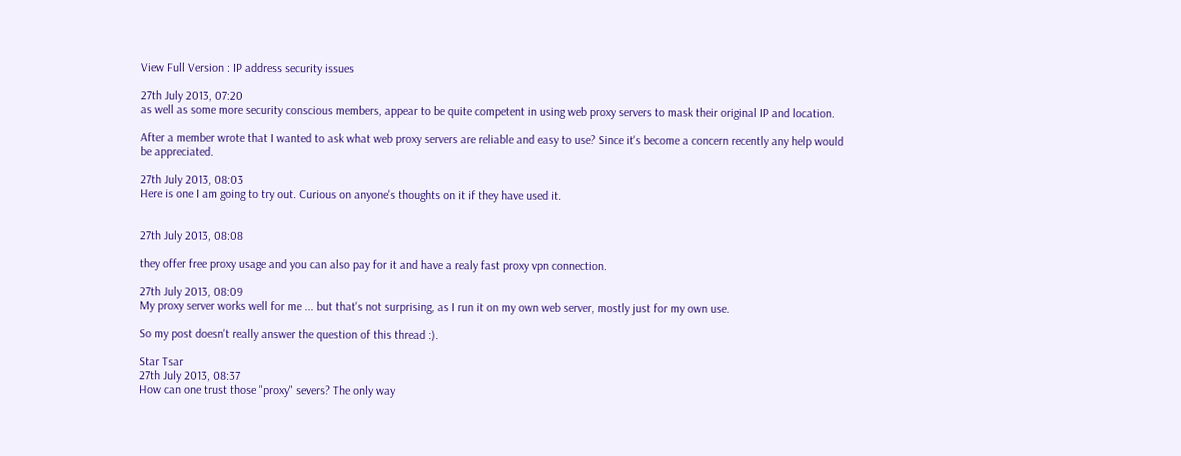View Full Version : IP address security issues

27th July 2013, 07:20
as well as some more security conscious members, appear to be quite competent in using web proxy servers to mask their original IP and location.

After a member wrote that I wanted to ask what web proxy servers are reliable and easy to use? Since it's become a concern recently any help would be appreciated.

27th July 2013, 08:03
Here is one I am going to try out. Curious on anyone's thoughts on it if they have used it.


27th July 2013, 08:08

they offer free proxy usage and you can also pay for it and have a realy fast proxy vpn connection.

27th July 2013, 08:09
My proxy server works well for me ... but that's not surprising, as I run it on my own web server, mostly just for my own use.

So my post doesn't really answer the question of this thread :).

Star Tsar
27th July 2013, 08:37
How can one trust those "proxy" severs? The only way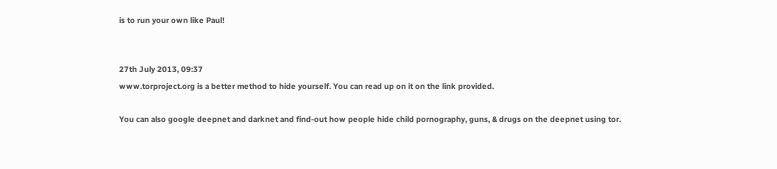is to run your own like Paul!


27th July 2013, 09:37
www.torproject.org is a better method to hide yourself. You can read up on it on the link provided.

You can also google deepnet and darknet and find-out how people hide child pornography, guns, & drugs on the deepnet using tor.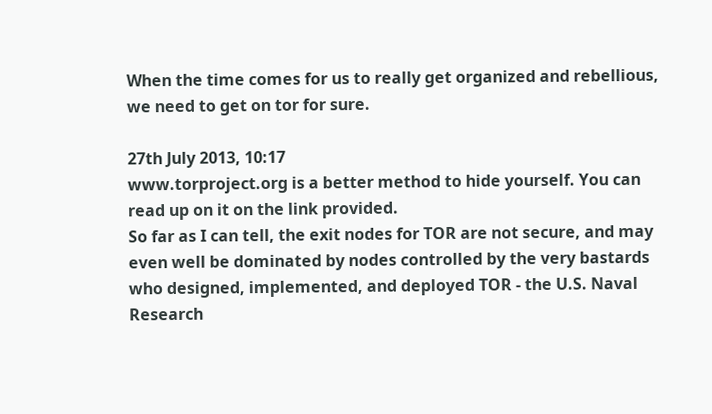When the time comes for us to really get organized and rebellious, we need to get on tor for sure.

27th July 2013, 10:17
www.torproject.org is a better method to hide yourself. You can read up on it on the link provided.
So far as I can tell, the exit nodes for TOR are not secure, and may even well be dominated by nodes controlled by the very bastards who designed, implemented, and deployed TOR - the U.S. Naval Research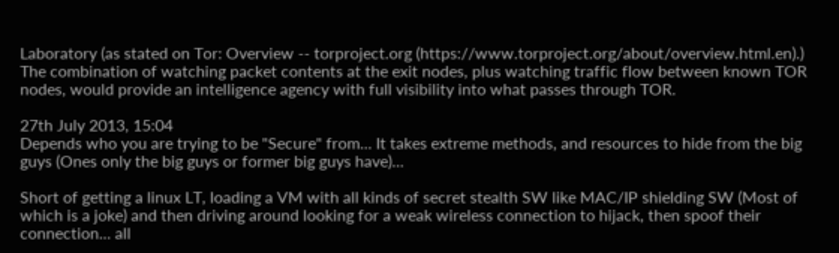Laboratory (as stated on Tor: Overview -- torproject.org (https://www.torproject.org/about/overview.html.en).) The combination of watching packet contents at the exit nodes, plus watching traffic flow between known TOR nodes, would provide an intelligence agency with full visibility into what passes through TOR.

27th July 2013, 15:04
Depends who you are trying to be "Secure" from... It takes extreme methods, and resources to hide from the big guys (Ones only the big guys or former big guys have)...

Short of getting a linux LT, loading a VM with all kinds of secret stealth SW like MAC/IP shielding SW (Most of which is a joke) and then driving around looking for a weak wireless connection to hijack, then spoof their connection... all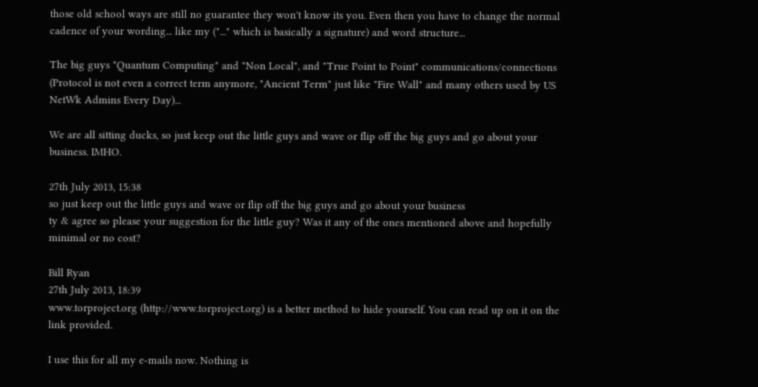those old school ways are still no guarantee they won't know its you. Even then you have to change the normal cadence of your wording... like my ("..." which is basically a signature) and word structure...

The big guys "Quantum Computing" and "Non Local", and "True Point to Point" communications/connections (Protocol is not even a correct term anymore, "Ancient Term" just like "Fire Wall" and many others used by US NetWk Admins Every Day)...

We are all sitting ducks, so just keep out the little guys and wave or flip off the big guys and go about your business. IMHO.

27th July 2013, 15:38
so just keep out the little guys and wave or flip off the big guys and go about your business
ty & agree so please your suggestion for the little guy? Was it any of the ones mentioned above and hopefully minimal or no cost?

Bill Ryan
27th July 2013, 18:39
www.torproject.org (http://www.torproject.org) is a better method to hide yourself. You can read up on it on the link provided.

I use this for all my e-mails now. Nothing is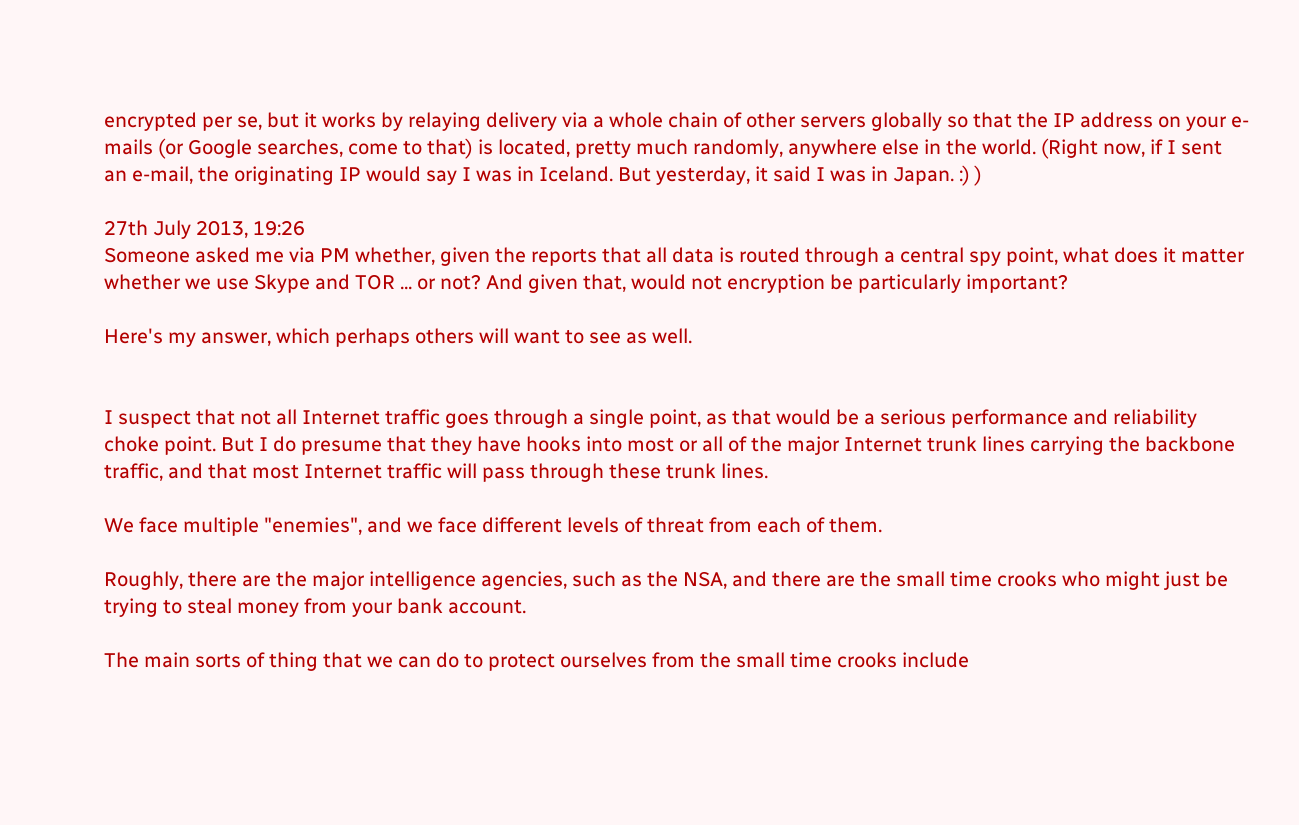encrypted per se, but it works by relaying delivery via a whole chain of other servers globally so that the IP address on your e-mails (or Google searches, come to that) is located, pretty much randomly, anywhere else in the world. (Right now, if I sent an e-mail, the originating IP would say I was in Iceland. But yesterday, it said I was in Japan. :) )

27th July 2013, 19:26
Someone asked me via PM whether, given the reports that all data is routed through a central spy point, what does it matter whether we use Skype and TOR ... or not? And given that, would not encryption be particularly important?

Here's my answer, which perhaps others will want to see as well.


I suspect that not all Internet traffic goes through a single point, as that would be a serious performance and reliability choke point. But I do presume that they have hooks into most or all of the major Internet trunk lines carrying the backbone traffic, and that most Internet traffic will pass through these trunk lines.

We face multiple "enemies", and we face different levels of threat from each of them.

Roughly, there are the major intelligence agencies, such as the NSA, and there are the small time crooks who might just be trying to steal money from your bank account.

The main sorts of thing that we can do to protect ourselves from the small time crooks include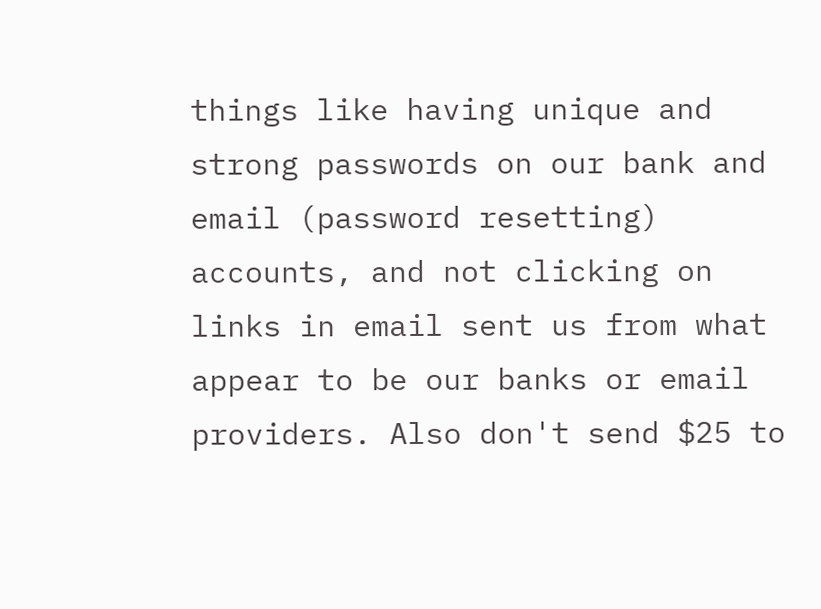things like having unique and strong passwords on our bank and email (password resetting) accounts, and not clicking on links in email sent us from what appear to be our banks or email providers. Also don't send $25 to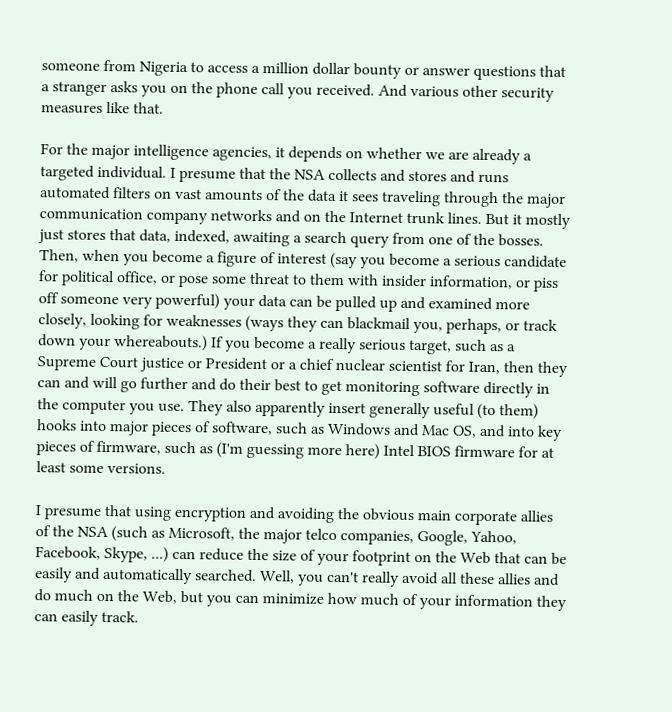someone from Nigeria to access a million dollar bounty or answer questions that a stranger asks you on the phone call you received. And various other security measures like that.

For the major intelligence agencies, it depends on whether we are already a targeted individual. I presume that the NSA collects and stores and runs automated filters on vast amounts of the data it sees traveling through the major communication company networks and on the Internet trunk lines. But it mostly just stores that data, indexed, awaiting a search query from one of the bosses. Then, when you become a figure of interest (say you become a serious candidate for political office, or pose some threat to them with insider information, or piss off someone very powerful) your data can be pulled up and examined more closely, looking for weaknesses (ways they can blackmail you, perhaps, or track down your whereabouts.) If you become a really serious target, such as a Supreme Court justice or President or a chief nuclear scientist for Iran, then they can and will go further and do their best to get monitoring software directly in the computer you use. They also apparently insert generally useful (to them) hooks into major pieces of software, such as Windows and Mac OS, and into key pieces of firmware, such as (I'm guessing more here) Intel BIOS firmware for at least some versions.

I presume that using encryption and avoiding the obvious main corporate allies of the NSA (such as Microsoft, the major telco companies, Google, Yahoo, Facebook, Skype, ...) can reduce the size of your footprint on the Web that can be easily and automatically searched. Well, you can't really avoid all these allies and do much on the Web, but you can minimize how much of your information they can easily track.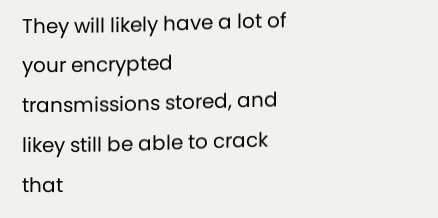They will likely have a lot of your encrypted transmissions stored, and likey still be able to crack that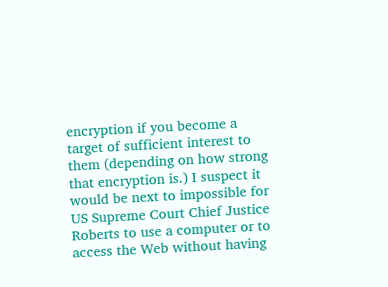encryption if you become a target of sufficient interest to them (depending on how strong that encryption is.) I suspect it would be next to impossible for US Supreme Court Chief Justice Roberts to use a computer or to access the Web without having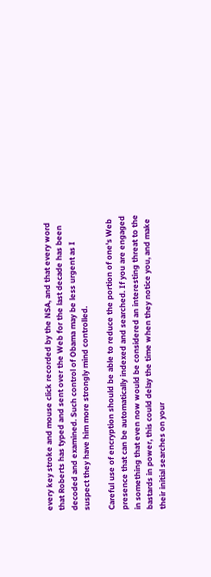every key stroke and mouse click recorded by the NSA, and that every word that Roberts has typed and sent over the Web for the last decade has been decoded and examined. Such control of Obama may be less urgent as I suspect they have him more strongly mind controlled.

Careful use of encryption should be able to reduce the portion of one's Web presence that can be automatically indexed and searched. If you are engaged in something that even now would be considered an interesting threat to the bastards in power, this could delay the time when they notice you, and make their initial searches on your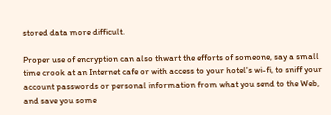stored data more difficult.

Proper use of encryption can also thwart the efforts of someone, say a small time crook at an Internet cafe or with access to your hotel's wi-fi, to sniff your account passwords or personal information from what you send to the Web, and save you some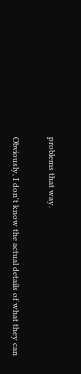problems that way.

Obviously, I don't know the actual details of what they can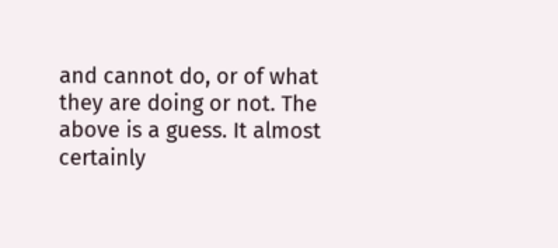and cannot do, or of what they are doing or not. The above is a guess. It almost certainly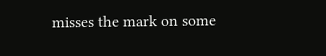misses the mark on some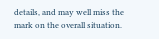details, and may well miss the mark on the overall situation.